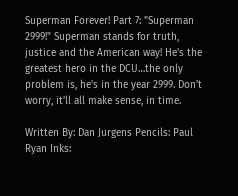Superman Forever! Part 7: "Superman 2999!" Superman stands for truth, justice and the American way! He's the greatest hero in the DCU…the only problem is, he's in the year 2999. Don't worry, it'll all make sense, in time.

Written By: Dan Jurgens Pencils: Paul Ryan Inks: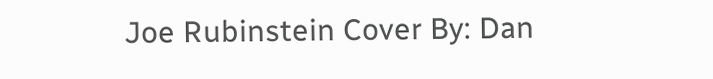Joe Rubinstein Cover By: Dan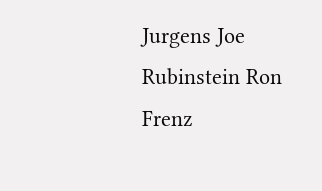Jurgens Joe Rubinstein Ron Frenz